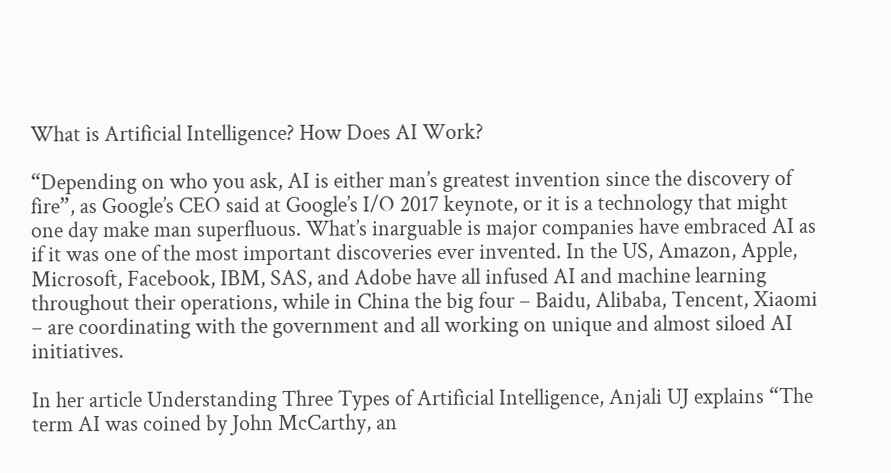What is Artificial Intelligence? How Does AI Work?

“Depending on who you ask, AI is either man’s greatest invention since the discovery of fire”, as Google’s CEO said at Google’s I/O 2017 keynote, or it is a technology that might one day make man superfluous. What’s inarguable is major companies have embraced AI as if it was one of the most important discoveries ever invented. In the US, Amazon, Apple, Microsoft, Facebook, IBM, SAS, and Adobe have all infused AI and machine learning throughout their operations, while in China the big four – Baidu, Alibaba, Tencent, Xiaomi – are coordinating with the government and all working on unique and almost siloed AI initiatives.

In her article Understanding Three Types of Artificial Intelligence, Anjali UJ explains “The term AI was coined by John McCarthy, an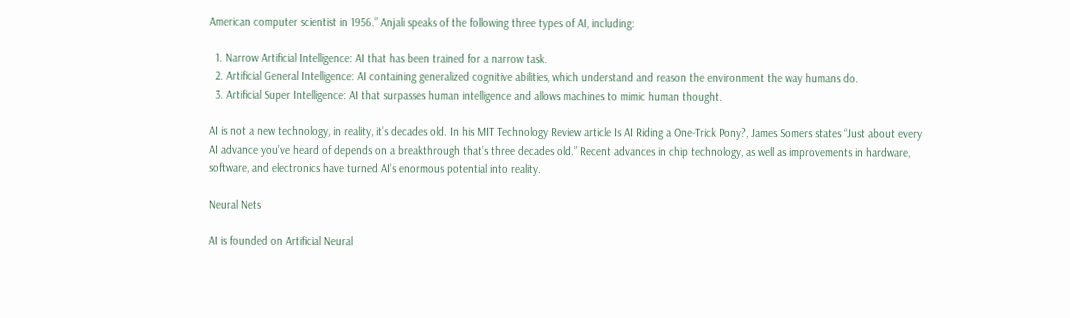American computer scientist in 1956.” Anjali speaks of the following three types of AI, including:

  1. Narrow Artificial Intelligence: AI that has been trained for a narrow task.
  2. Artificial General Intelligence: AI containing generalized cognitive abilities, which understand and reason the environment the way humans do.
  3. Artificial Super Intelligence: AI that surpasses human intelligence and allows machines to mimic human thought.

AI is not a new technology, in reality, it’s decades old. In his MIT Technology Review article Is AI Riding a One-Trick Pony?, James Somers states “Just about every AI advance you’ve heard of depends on a breakthrough that’s three decades old.” Recent advances in chip technology, as well as improvements in hardware, software, and electronics have turned AI’s enormous potential into reality.

Neural Nets

AI is founded on Artificial Neural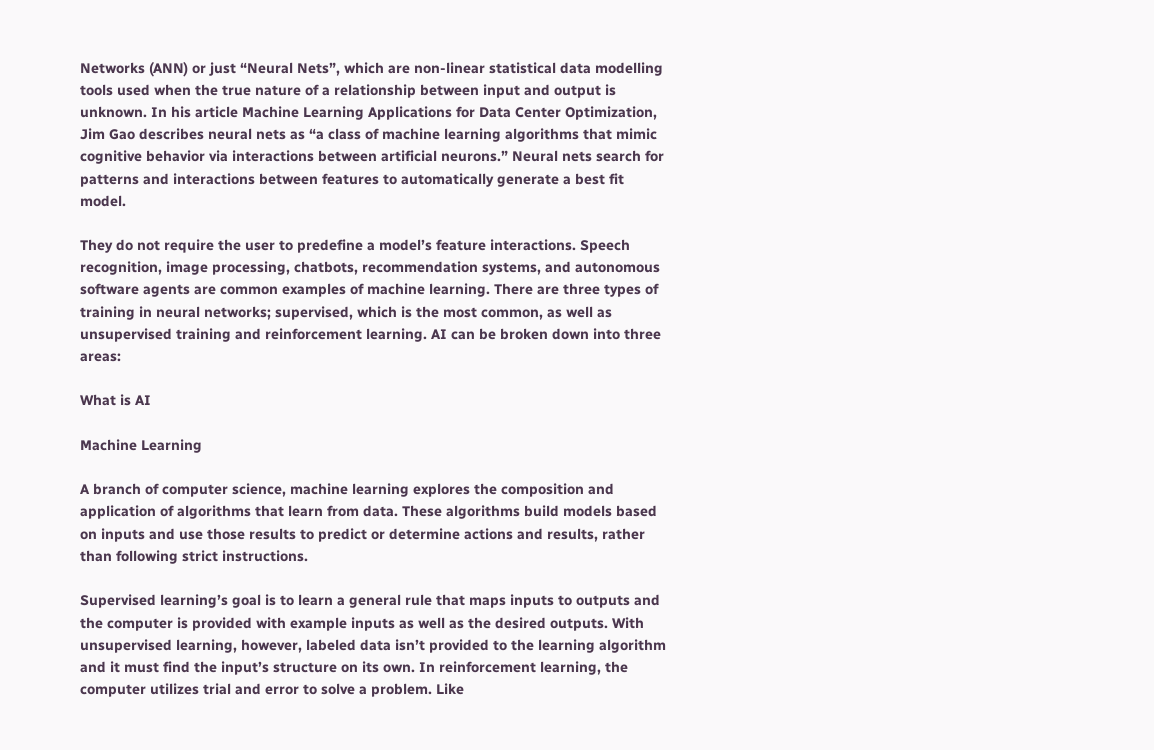Networks (ANN) or just “Neural Nets”, which are non-linear statistical data modelling tools used when the true nature of a relationship between input and output is unknown. In his article Machine Learning Applications for Data Center Optimization, Jim Gao describes neural nets as “a class of machine learning algorithms that mimic cognitive behavior via interactions between artificial neurons.” Neural nets search for patterns and interactions between features to automatically generate a best fit model.

They do not require the user to predefine a model’s feature interactions. Speech recognition, image processing, chatbots, recommendation systems, and autonomous software agents are common examples of machine learning. There are three types of training in neural networks; supervised, which is the most common, as well as unsupervised training and reinforcement learning. AI can be broken down into three areas:

What is AI

Machine Learning

A branch of computer science, machine learning explores the composition and application of algorithms that learn from data. These algorithms build models based on inputs and use those results to predict or determine actions and results, rather than following strict instructions.

Supervised learning’s goal is to learn a general rule that maps inputs to outputs and the computer is provided with example inputs as well as the desired outputs. With unsupervised learning, however, labeled data isn’t provided to the learning algorithm and it must find the input’s structure on its own. In reinforcement learning, the computer utilizes trial and error to solve a problem. Like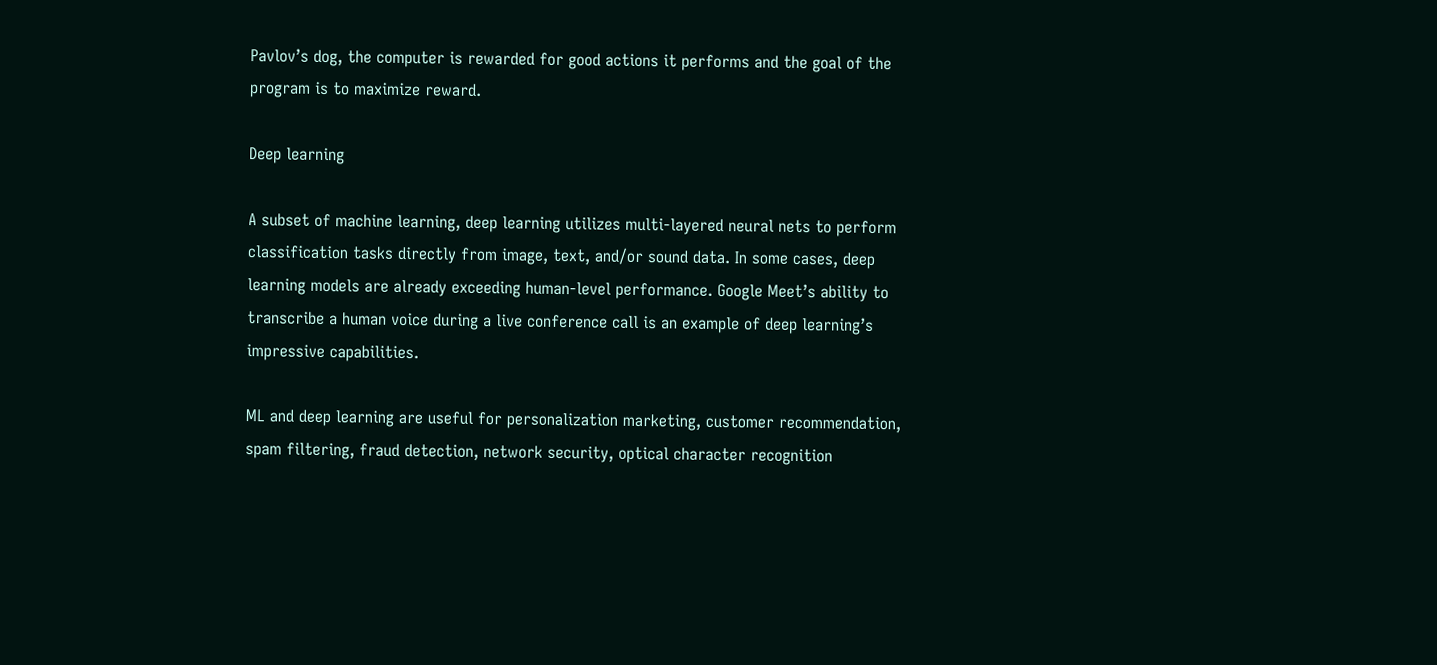Pavlov’s dog, the computer is rewarded for good actions it performs and the goal of the program is to maximize reward.

Deep learning

A subset of machine learning, deep learning utilizes multi-layered neural nets to perform classification tasks directly from image, text, and/or sound data. In some cases, deep learning models are already exceeding human-level performance. Google Meet’s ability to transcribe a human voice during a live conference call is an example of deep learning’s impressive capabilities.

ML and deep learning are useful for personalization marketing, customer recommendation, spam filtering, fraud detection, network security, optical character recognition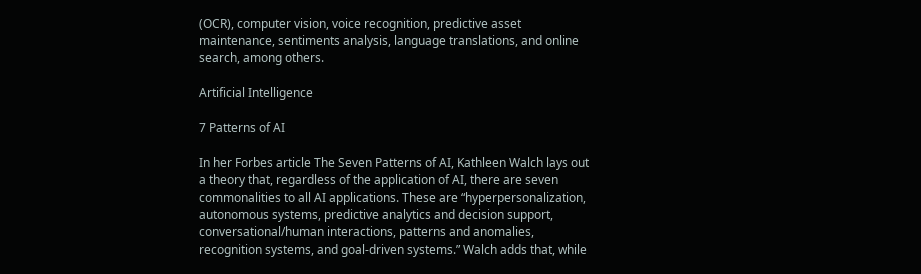(OCR), computer vision, voice recognition, predictive asset maintenance, sentiments analysis, language translations, and online search, among others.

Artificial Intelligence

7 Patterns of AI

In her Forbes article The Seven Patterns of AI, Kathleen Walch lays out a theory that, regardless of the application of AI, there are seven commonalities to all AI applications. These are “hyperpersonalization, autonomous systems, predictive analytics and decision support, conversational/human interactions, patterns and anomalies, recognition systems, and goal-driven systems.” Walch adds that, while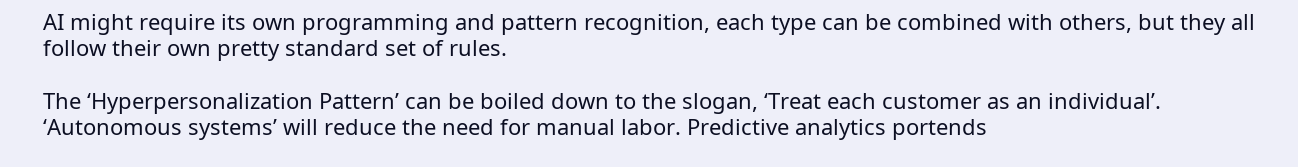AI might require its own programming and pattern recognition, each type can be combined with others, but they all follow their own pretty standard set of rules.

The ‘Hyperpersonalization Pattern’ can be boiled down to the slogan, ‘Treat each customer as an individual’. ‘Autonomous systems’ will reduce the need for manual labor. Predictive analytics portends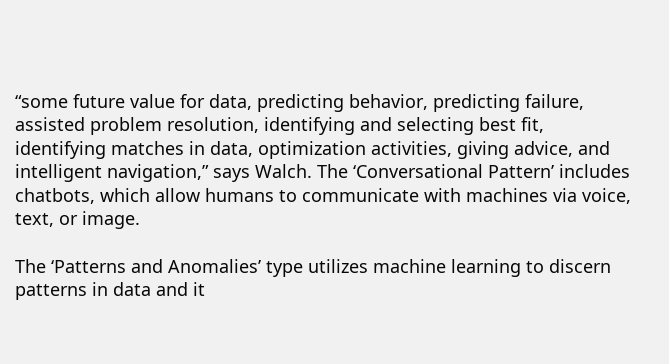“some future value for data, predicting behavior, predicting failure, assisted problem resolution, identifying and selecting best fit, identifying matches in data, optimization activities, giving advice, and intelligent navigation,” says Walch. The ‘Conversational Pattern’ includes chatbots, which allow humans to communicate with machines via voice, text, or image.

The ‘Patterns and Anomalies’ type utilizes machine learning to discern patterns in data and it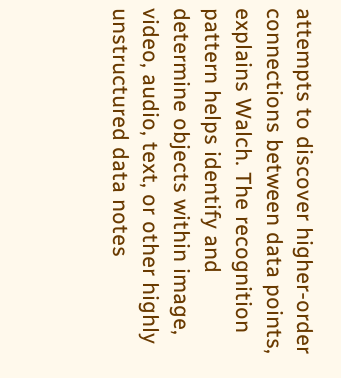attempts to discover higher-order connections between data points, explains Walch. The recognition pattern helps identify and determine objects within image, video, audio, text, or other highly unstructured data notes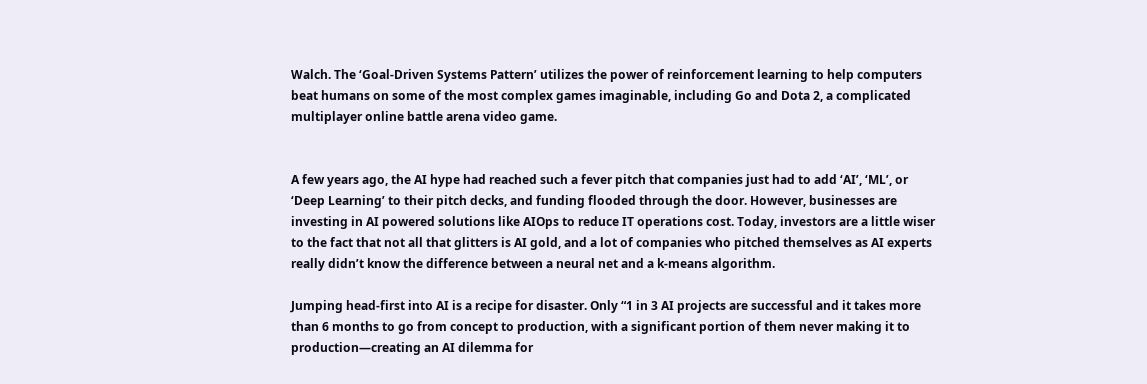Walch. The ‘Goal-Driven Systems Pattern’ utilizes the power of reinforcement learning to help computers beat humans on some of the most complex games imaginable, including Go and Dota 2, a complicated multiplayer online battle arena video game.


A few years ago, the AI hype had reached such a fever pitch that companies just had to add ‘AI’, ‘ML’, or ‘Deep Learning’ to their pitch decks, and funding flooded through the door. However, businesses are investing in AI powered solutions like AIOps to reduce IT operations cost. Today, investors are a little wiser to the fact that not all that glitters is AI gold, and a lot of companies who pitched themselves as AI experts really didn’t know the difference between a neural net and a k-means algorithm.

Jumping head-first into AI is a recipe for disaster. Only “1 in 3 AI projects are successful and it takes more than 6 months to go from concept to production, with a significant portion of them never making it to production—creating an AI dilemma for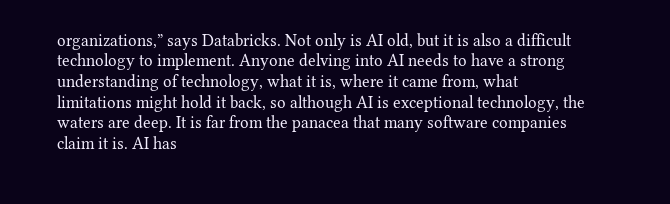organizations,” says Databricks. Not only is AI old, but it is also a difficult technology to implement. Anyone delving into AI needs to have a strong understanding of technology, what it is, where it came from, what limitations might hold it back, so although AI is exceptional technology, the waters are deep. It is far from the panacea that many software companies claim it is. AI has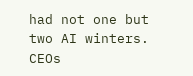had not one but two AI winters. CEOs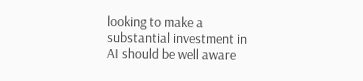looking to make a substantial investment in AI should be well aware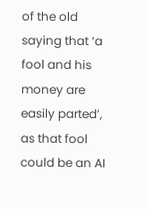of the old saying that ‘a fool and his money are easily parted’, as that fool could be an AI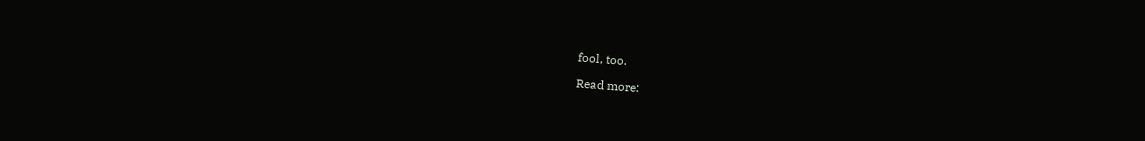fool, too.

Read more: